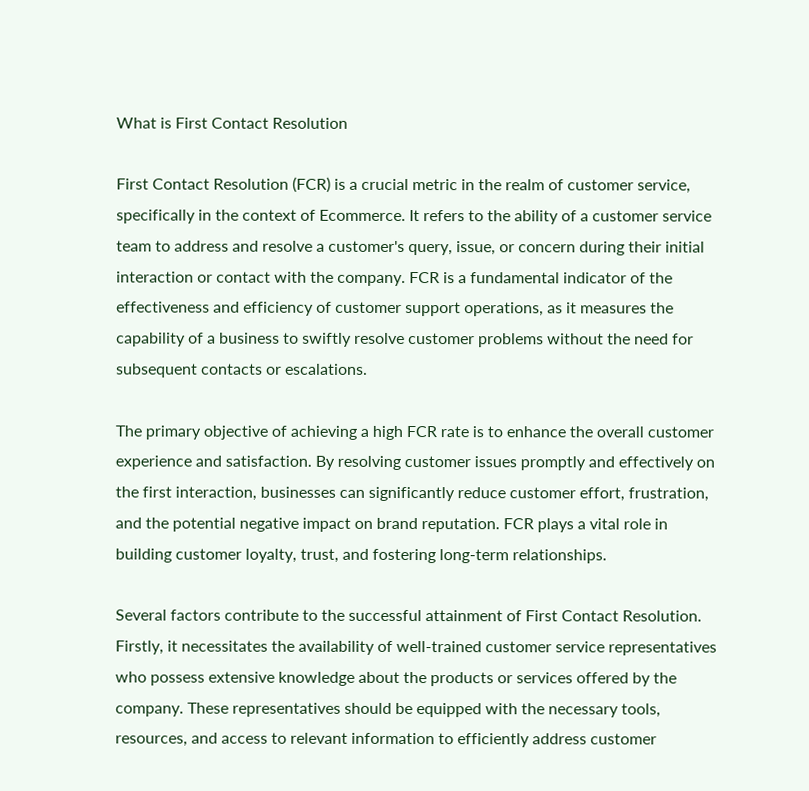What is First Contact Resolution

First Contact Resolution (FCR) is a crucial metric in the realm of customer service, specifically in the context of Ecommerce. It refers to the ability of a customer service team to address and resolve a customer's query, issue, or concern during their initial interaction or contact with the company. FCR is a fundamental indicator of the effectiveness and efficiency of customer support operations, as it measures the capability of a business to swiftly resolve customer problems without the need for subsequent contacts or escalations.

The primary objective of achieving a high FCR rate is to enhance the overall customer experience and satisfaction. By resolving customer issues promptly and effectively on the first interaction, businesses can significantly reduce customer effort, frustration, and the potential negative impact on brand reputation. FCR plays a vital role in building customer loyalty, trust, and fostering long-term relationships.

Several factors contribute to the successful attainment of First Contact Resolution. Firstly, it necessitates the availability of well-trained customer service representatives who possess extensive knowledge about the products or services offered by the company. These representatives should be equipped with the necessary tools, resources, and access to relevant information to efficiently address customer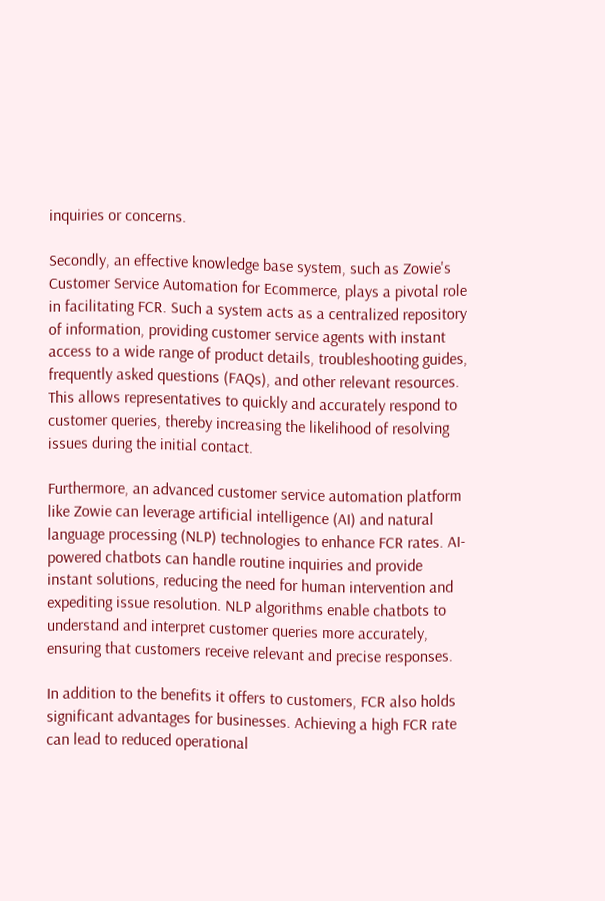inquiries or concerns.

Secondly, an effective knowledge base system, such as Zowie's Customer Service Automation for Ecommerce, plays a pivotal role in facilitating FCR. Such a system acts as a centralized repository of information, providing customer service agents with instant access to a wide range of product details, troubleshooting guides, frequently asked questions (FAQs), and other relevant resources. This allows representatives to quickly and accurately respond to customer queries, thereby increasing the likelihood of resolving issues during the initial contact.

Furthermore, an advanced customer service automation platform like Zowie can leverage artificial intelligence (AI) and natural language processing (NLP) technologies to enhance FCR rates. AI-powered chatbots can handle routine inquiries and provide instant solutions, reducing the need for human intervention and expediting issue resolution. NLP algorithms enable chatbots to understand and interpret customer queries more accurately, ensuring that customers receive relevant and precise responses.

In addition to the benefits it offers to customers, FCR also holds significant advantages for businesses. Achieving a high FCR rate can lead to reduced operational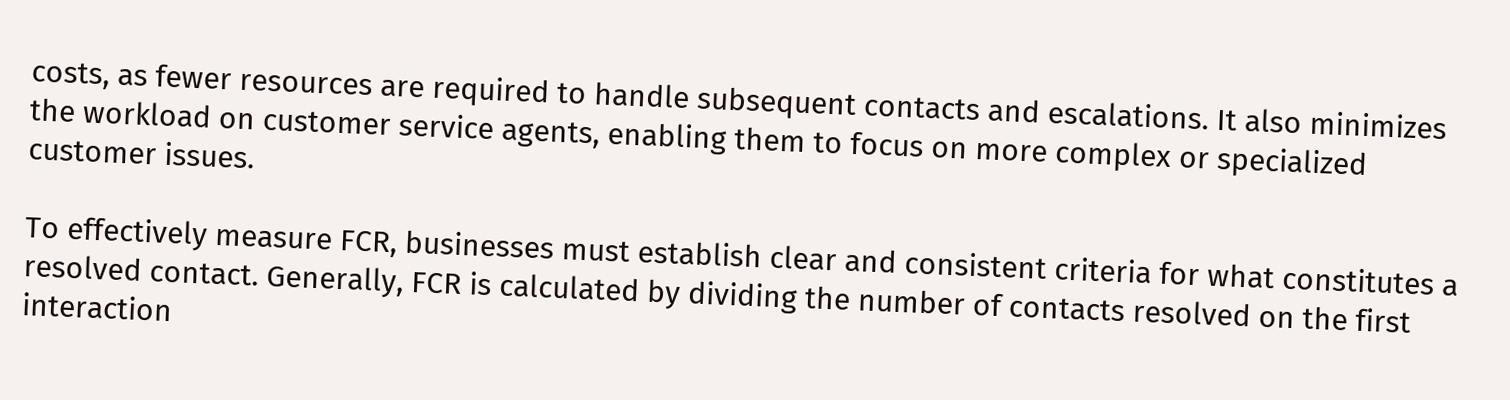costs, as fewer resources are required to handle subsequent contacts and escalations. It also minimizes the workload on customer service agents, enabling them to focus on more complex or specialized customer issues.

To effectively measure FCR, businesses must establish clear and consistent criteria for what constitutes a resolved contact. Generally, FCR is calculated by dividing the number of contacts resolved on the first interaction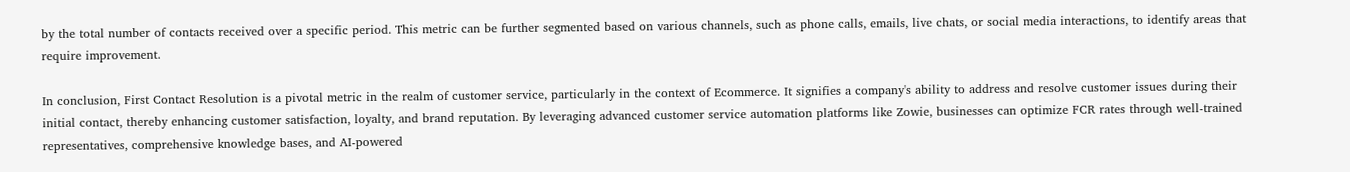by the total number of contacts received over a specific period. This metric can be further segmented based on various channels, such as phone calls, emails, live chats, or social media interactions, to identify areas that require improvement.

In conclusion, First Contact Resolution is a pivotal metric in the realm of customer service, particularly in the context of Ecommerce. It signifies a company's ability to address and resolve customer issues during their initial contact, thereby enhancing customer satisfaction, loyalty, and brand reputation. By leveraging advanced customer service automation platforms like Zowie, businesses can optimize FCR rates through well-trained representatives, comprehensive knowledge bases, and AI-powered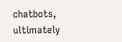chatbots, ultimately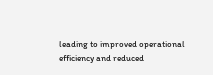leading to improved operational efficiency and reduced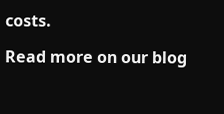costs.

Read more on our blog